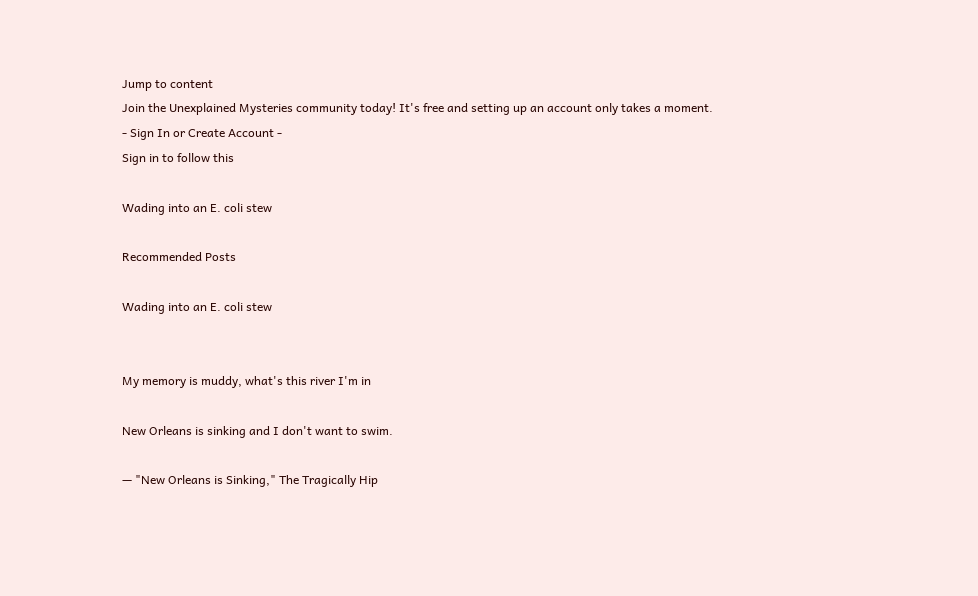Jump to content
Join the Unexplained Mysteries community today! It's free and setting up an account only takes a moment.
- Sign In or Create Account -
Sign in to follow this

Wading into an E. coli stew

Recommended Posts

Wading into an E. coli stew


My memory is muddy, what's this river I'm in

New Orleans is sinking and I don't want to swim.

— "New Orleans is Sinking," The Tragically Hip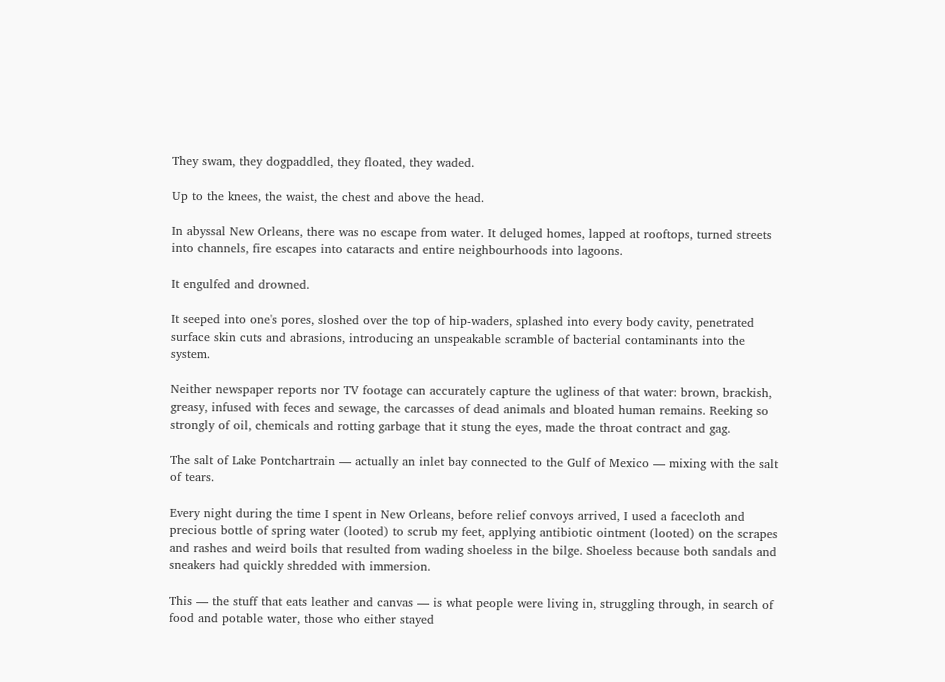They swam, they dogpaddled, they floated, they waded.

Up to the knees, the waist, the chest and above the head.

In abyssal New Orleans, there was no escape from water. It deluged homes, lapped at rooftops, turned streets into channels, fire escapes into cataracts and entire neighbourhoods into lagoons.

It engulfed and drowned.

It seeped into one's pores, sloshed over the top of hip-waders, splashed into every body cavity, penetrated surface skin cuts and abrasions, introducing an unspeakable scramble of bacterial contaminants into the system.

Neither newspaper reports nor TV footage can accurately capture the ugliness of that water: brown, brackish, greasy, infused with feces and sewage, the carcasses of dead animals and bloated human remains. Reeking so strongly of oil, chemicals and rotting garbage that it stung the eyes, made the throat contract and gag.

The salt of Lake Pontchartrain — actually an inlet bay connected to the Gulf of Mexico — mixing with the salt of tears.

Every night during the time I spent in New Orleans, before relief convoys arrived, I used a facecloth and precious bottle of spring water (looted) to scrub my feet, applying antibiotic ointment (looted) on the scrapes and rashes and weird boils that resulted from wading shoeless in the bilge. Shoeless because both sandals and sneakers had quickly shredded with immersion.

This — the stuff that eats leather and canvas — is what people were living in, struggling through, in search of food and potable water, those who either stayed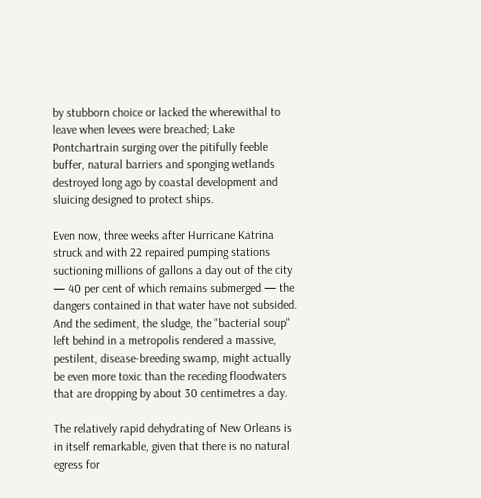by stubborn choice or lacked the wherewithal to leave when levees were breached; Lake Pontchartrain surging over the pitifully feeble buffer, natural barriers and sponging wetlands destroyed long ago by coastal development and sluicing designed to protect ships.

Even now, three weeks after Hurricane Katrina struck and with 22 repaired pumping stations suctioning millions of gallons a day out of the city — 40 per cent of which remains submerged — the dangers contained in that water have not subsided. And the sediment, the sludge, the "bacterial soup" left behind in a metropolis rendered a massive, pestilent, disease-breeding swamp, might actually be even more toxic than the receding floodwaters that are dropping by about 30 centimetres a day.

The relatively rapid dehydrating of New Orleans is in itself remarkable, given that there is no natural egress for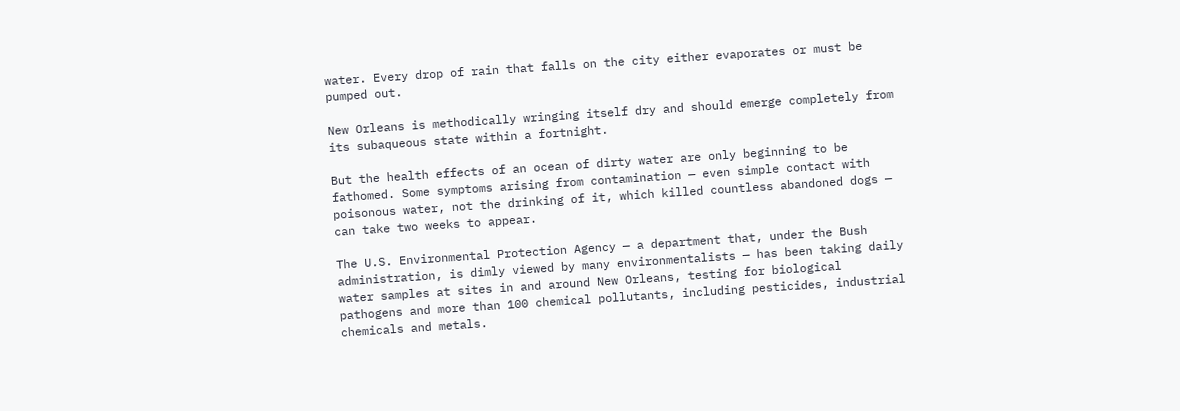water. Every drop of rain that falls on the city either evaporates or must be pumped out.

New Orleans is methodically wringing itself dry and should emerge completely from its subaqueous state within a fortnight.

But the health effects of an ocean of dirty water are only beginning to be fathomed. Some symptoms arising from contamination — even simple contact with poisonous water, not the drinking of it, which killed countless abandoned dogs — can take two weeks to appear.

The U.S. Environmental Protection Agency — a department that, under the Bush administration, is dimly viewed by many environmentalists — has been taking daily water samples at sites in and around New Orleans, testing for biological pathogens and more than 100 chemical pollutants, including pesticides, industrial chemicals and metals.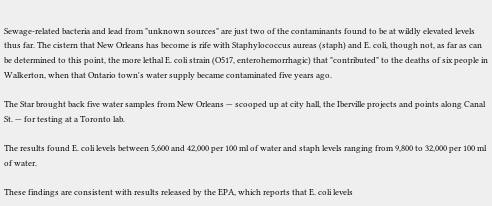Sewage-related bacteria and lead from "unknown sources" are just two of the contaminants found to be at wildly elevated levels thus far. The cistern that New Orleans has become is rife with Staphylococcus aureas (staph) and E. coli, though not, as far as can be determined to this point, the more lethal E. coli strain (O517, enterohemorrhagic) that "contributed" to the deaths of six people in Walkerton, when that Ontario town's water supply became contaminated five years ago.

The Star brought back five water samples from New Orleans — scooped up at city hall, the Iberville projects and points along Canal St. — for testing at a Toronto lab.

The results found E. coli levels between 5,600 and 42,000 per 100 ml of water and staph levels ranging from 9,800 to 32,000 per 100 ml of water.

These findings are consistent with results released by the EPA, which reports that E. coli levels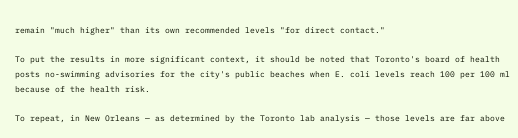remain "much higher" than its own recommended levels "for direct contact."

To put the results in more significant context, it should be noted that Toronto's board of health posts no-swimming advisories for the city's public beaches when E. coli levels reach 100 per 100 ml because of the health risk.

To repeat, in New Orleans — as determined by the Toronto lab analysis — those levels are far above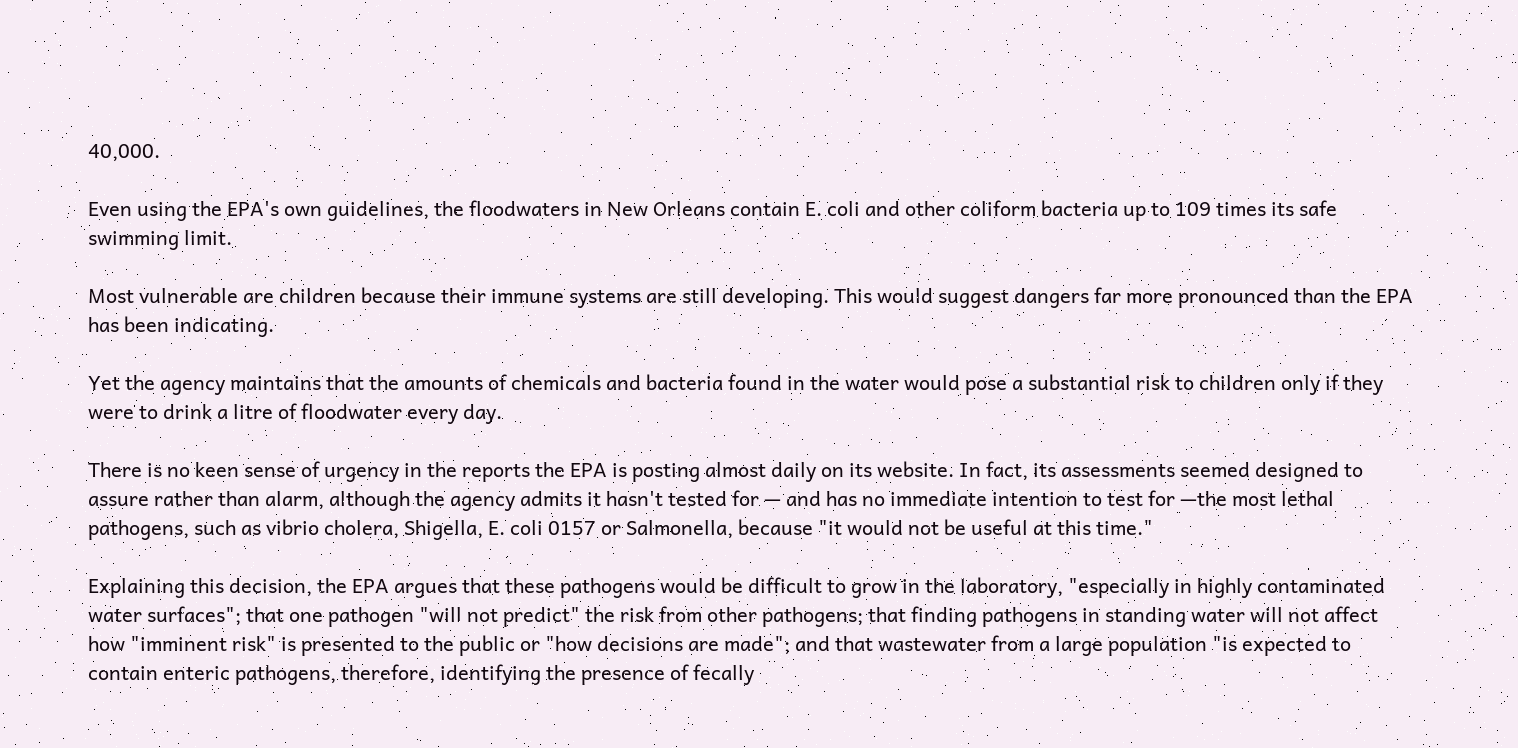40,000.

Even using the EPA's own guidelines, the floodwaters in New Orleans contain E. coli and other coliform bacteria up to 109 times its safe swimming limit.

Most vulnerable are children because their immune systems are still developing. This would suggest dangers far more pronounced than the EPA has been indicating.

Yet the agency maintains that the amounts of chemicals and bacteria found in the water would pose a substantial risk to children only if they were to drink a litre of floodwater every day.

There is no keen sense of urgency in the reports the EPA is posting almost daily on its website. In fact, its assessments seemed designed to assure rather than alarm, although the agency admits it hasn't tested for — and has no immediate intention to test for —the most lethal pathogens, such as vibrio cholera, Shigella, E. coli 0157 or Salmonella, because "it would not be useful at this time."

Explaining this decision, the EPA argues that these pathogens would be difficult to grow in the laboratory, "especially in highly contaminated water surfaces"; that one pathogen "will not predict" the risk from other pathogens; that finding pathogens in standing water will not affect how "imminent risk" is presented to the public or "how decisions are made"; and that wastewater from a large population "is expected to contain enteric pathogens, therefore, identifying the presence of fecally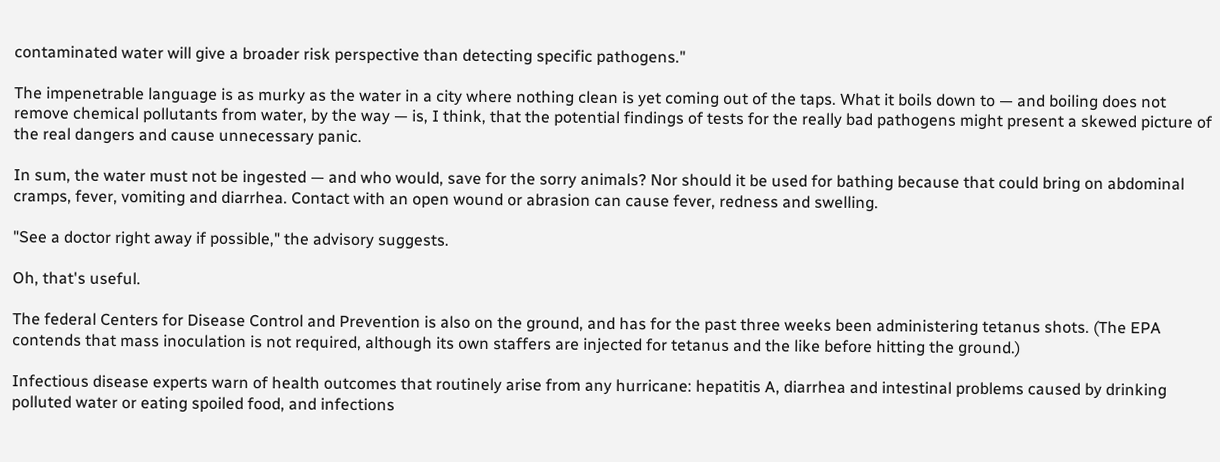contaminated water will give a broader risk perspective than detecting specific pathogens."

The impenetrable language is as murky as the water in a city where nothing clean is yet coming out of the taps. What it boils down to — and boiling does not remove chemical pollutants from water, by the way — is, I think, that the potential findings of tests for the really bad pathogens might present a skewed picture of the real dangers and cause unnecessary panic.

In sum, the water must not be ingested — and who would, save for the sorry animals? Nor should it be used for bathing because that could bring on abdominal cramps, fever, vomiting and diarrhea. Contact with an open wound or abrasion can cause fever, redness and swelling.

"See a doctor right away if possible," the advisory suggests.

Oh, that's useful.

The federal Centers for Disease Control and Prevention is also on the ground, and has for the past three weeks been administering tetanus shots. (The EPA contends that mass inoculation is not required, although its own staffers are injected for tetanus and the like before hitting the ground.)

Infectious disease experts warn of health outcomes that routinely arise from any hurricane: hepatitis A, diarrhea and intestinal problems caused by drinking polluted water or eating spoiled food, and infections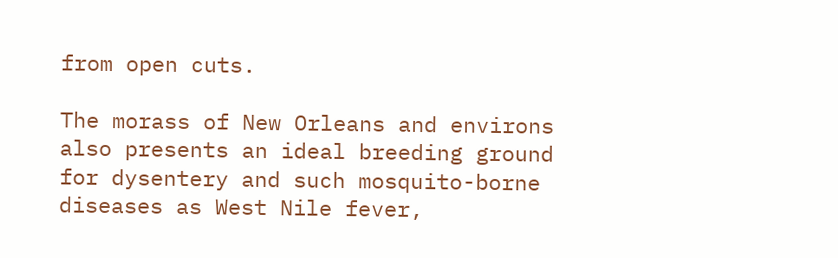from open cuts.

The morass of New Orleans and environs also presents an ideal breeding ground for dysentery and such mosquito-borne diseases as West Nile fever,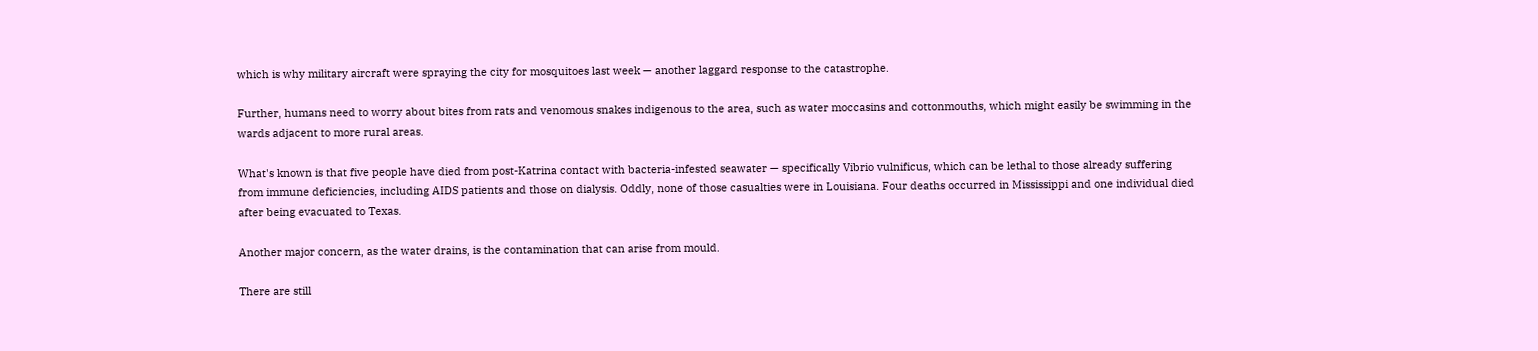which is why military aircraft were spraying the city for mosquitoes last week — another laggard response to the catastrophe.

Further, humans need to worry about bites from rats and venomous snakes indigenous to the area, such as water moccasins and cottonmouths, which might easily be swimming in the wards adjacent to more rural areas.

What's known is that five people have died from post-Katrina contact with bacteria-infested seawater — specifically Vibrio vulnificus, which can be lethal to those already suffering from immune deficiencies, including AIDS patients and those on dialysis. Oddly, none of those casualties were in Louisiana. Four deaths occurred in Mississippi and one individual died after being evacuated to Texas.

Another major concern, as the water drains, is the contamination that can arise from mould.

There are still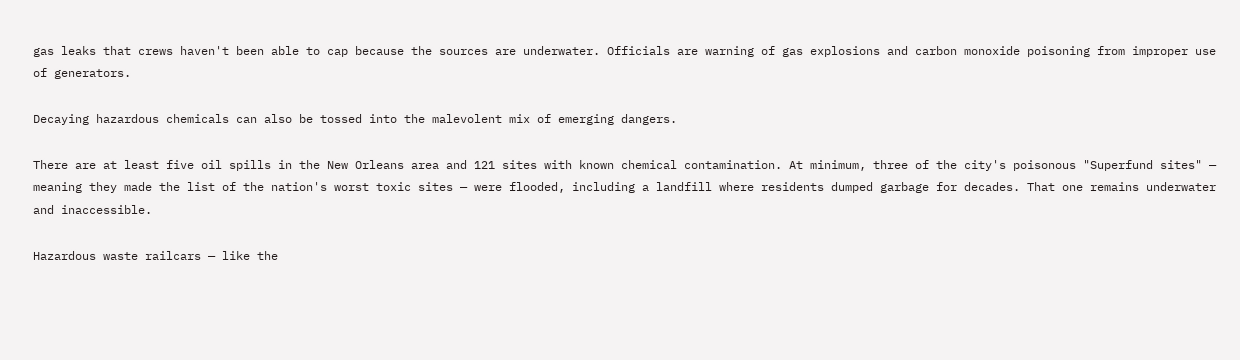gas leaks that crews haven't been able to cap because the sources are underwater. Officials are warning of gas explosions and carbon monoxide poisoning from improper use of generators.

Decaying hazardous chemicals can also be tossed into the malevolent mix of emerging dangers.

There are at least five oil spills in the New Orleans area and 121 sites with known chemical contamination. At minimum, three of the city's poisonous "Superfund sites" — meaning they made the list of the nation's worst toxic sites — were flooded, including a landfill where residents dumped garbage for decades. That one remains underwater and inaccessible.

Hazardous waste railcars — like the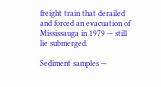freight train that derailed and forced an evacuation of Mississauga in 1979 — still lie submerged.

Sediment samples —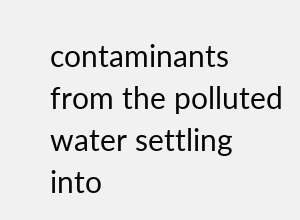contaminants from the polluted water settling into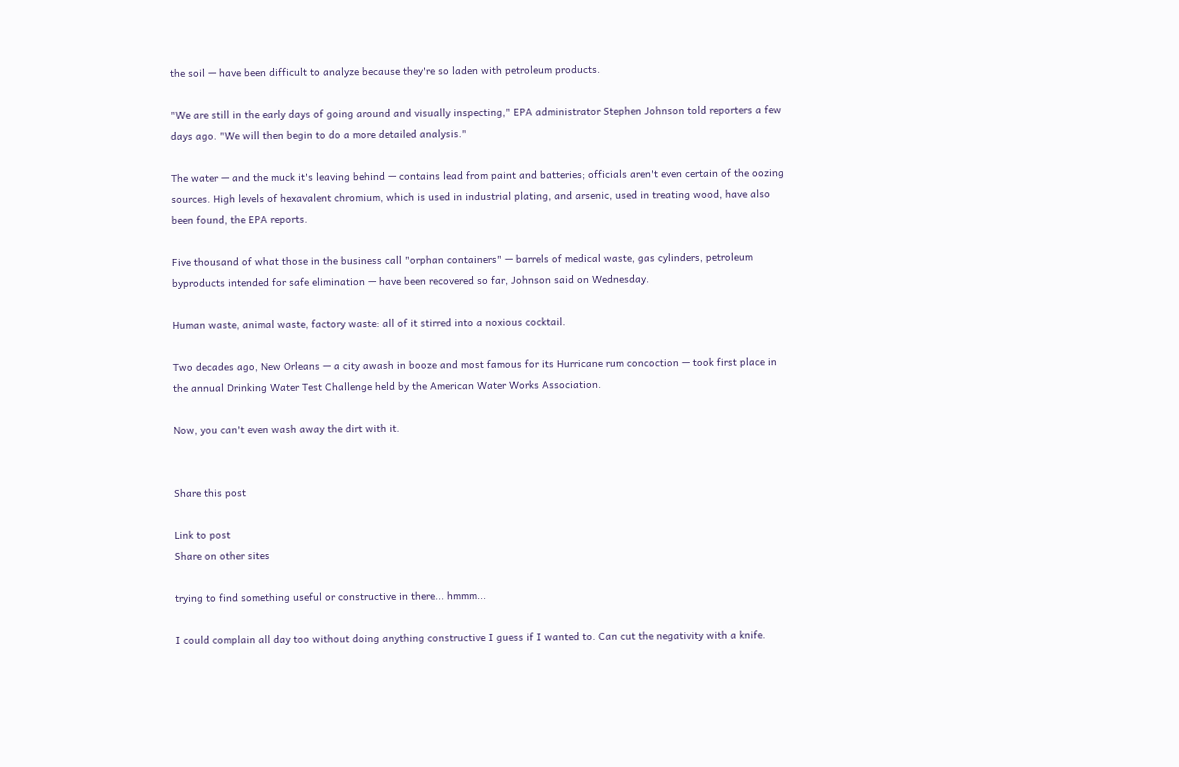the soil — have been difficult to analyze because they're so laden with petroleum products.

"We are still in the early days of going around and visually inspecting," EPA administrator Stephen Johnson told reporters a few days ago. "We will then begin to do a more detailed analysis."

The water — and the muck it's leaving behind — contains lead from paint and batteries; officials aren't even certain of the oozing sources. High levels of hexavalent chromium, which is used in industrial plating, and arsenic, used in treating wood, have also been found, the EPA reports.

Five thousand of what those in the business call "orphan containers" — barrels of medical waste, gas cylinders, petroleum byproducts intended for safe elimination — have been recovered so far, Johnson said on Wednesday.

Human waste, animal waste, factory waste: all of it stirred into a noxious cocktail.

Two decades ago, New Orleans — a city awash in booze and most famous for its Hurricane rum concoction — took first place in the annual Drinking Water Test Challenge held by the American Water Works Association.

Now, you can't even wash away the dirt with it.


Share this post

Link to post
Share on other sites

trying to find something useful or constructive in there... hmmm...

I could complain all day too without doing anything constructive I guess if I wanted to. Can cut the negativity with a knife.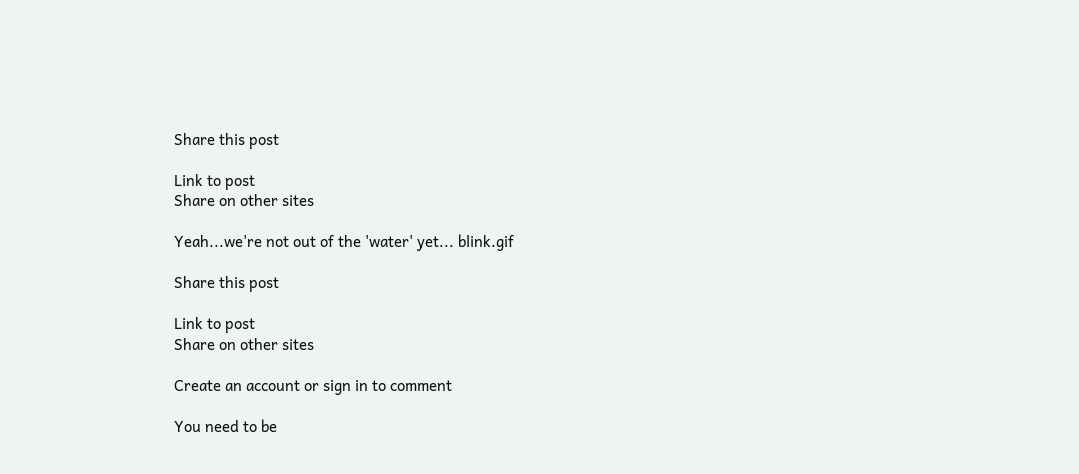Share this post

Link to post
Share on other sites

Yeah...we're not out of the 'water' yet... blink.gif

Share this post

Link to post
Share on other sites

Create an account or sign in to comment

You need to be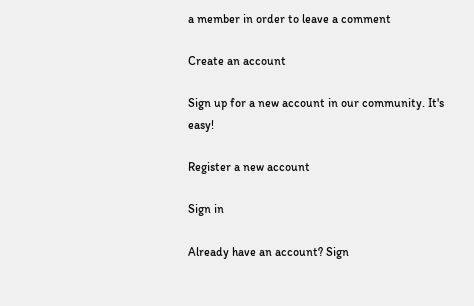a member in order to leave a comment

Create an account

Sign up for a new account in our community. It's easy!

Register a new account

Sign in

Already have an account? Sign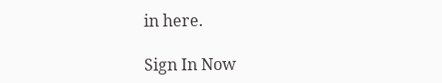in here.

Sign In Now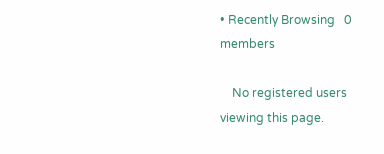• Recently Browsing   0 members

    No registered users viewing this page.